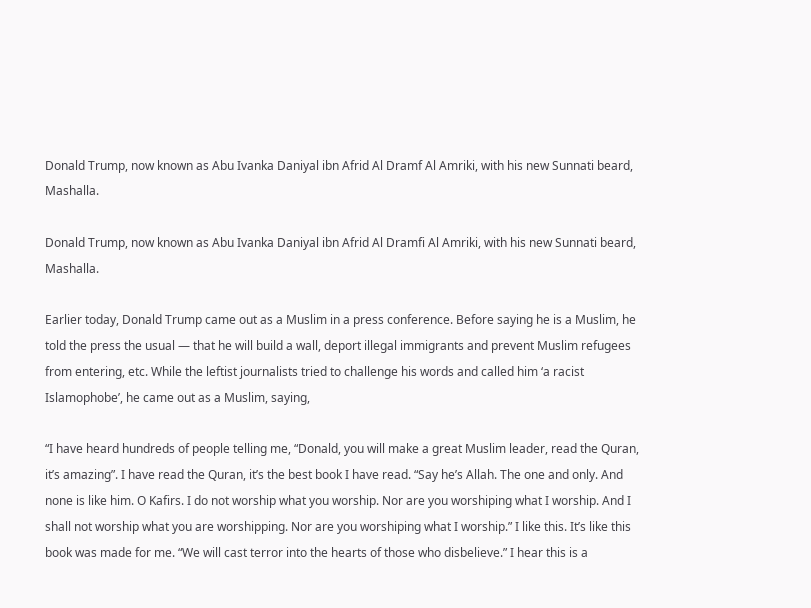Donald Trump, now known as Abu Ivanka Daniyal ibn Afrid Al Dramf Al Amriki, with his new Sunnati beard, Mashalla.

Donald Trump, now known as Abu Ivanka Daniyal ibn Afrid Al Dramfi Al Amriki, with his new Sunnati beard, Mashalla.

Earlier today, Donald Trump came out as a Muslim in a press conference. Before saying he is a Muslim, he told the press the usual — that he will build a wall, deport illegal immigrants and prevent Muslim refugees from entering, etc. While the leftist journalists tried to challenge his words and called him ‘a racist Islamophobe’, he came out as a Muslim, saying,

“I have heard hundreds of people telling me, “Donald, you will make a great Muslim leader, read the Quran, it’s amazing”. I have read the Quran, it’s the best book I have read. “Say he’s Allah. The one and only. And none is like him. O Kafirs. I do not worship what you worship. Nor are you worshiping what I worship. And I shall not worship what you are worshipping. Nor are you worshiping what I worship.” I like this. It’s like this book was made for me. “We will cast terror into the hearts of those who disbelieve.” I hear this is a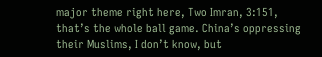major theme right here, Two Imran, 3:151, that’s the whole ball game. China’s oppressing their Muslims, I don’t know, but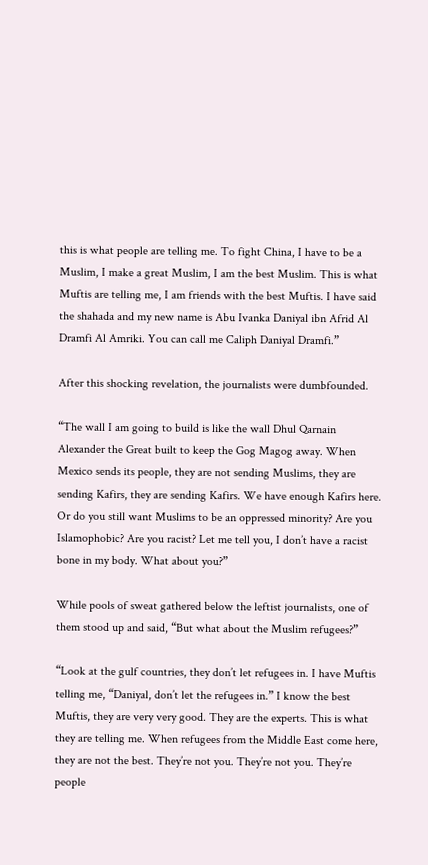this is what people are telling me. To fight China, I have to be a Muslim, I make a great Muslim, I am the best Muslim. This is what Muftis are telling me, I am friends with the best Muftis. I have said the shahada and my new name is Abu Ivanka Daniyal ibn Afrid Al Dramfi Al Amriki. You can call me Caliph Daniyal Dramfi.”

After this shocking revelation, the journalists were dumbfounded.

“The wall I am going to build is like the wall Dhul Qarnain Alexander the Great built to keep the Gog Magog away. When Mexico sends its people, they are not sending Muslims, they are sending Kafirs, they are sending Kafirs. We have enough Kafirs here. Or do you still want Muslims to be an oppressed minority? Are you Islamophobic? Are you racist? Let me tell you, I don’t have a racist bone in my body. What about you?”

While pools of sweat gathered below the leftist journalists, one of them stood up and said, “But what about the Muslim refugees?”

“Look at the gulf countries, they don’t let refugees in. I have Muftis telling me, “Daniyal, don’t let the refugees in.” I know the best Muftis, they are very very good. They are the experts. This is what they are telling me. When refugees from the Middle East come here, they are not the best. They’re not you. They’re not you. They’re people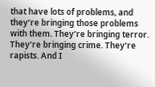that have lots of problems, and they’re bringing those problems with them. They’re bringing terror. They’re bringing crime. They’re rapists. And I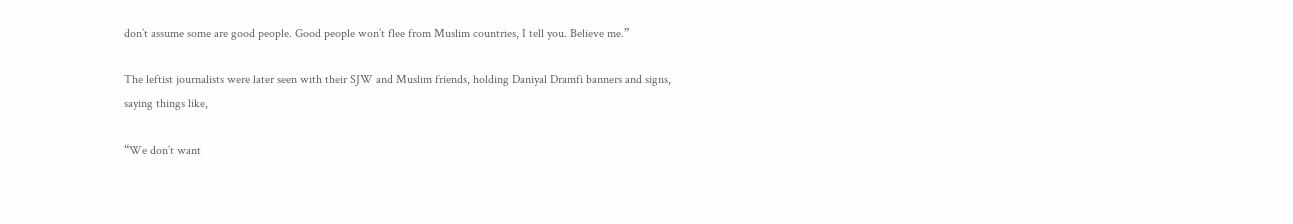don’t assume some are good people. Good people won’t flee from Muslim countries, I tell you. Believe me.”

The leftist journalists were later seen with their SJW and Muslim friends, holding Daniyal Dramfi banners and signs, saying things like,

“We don’t want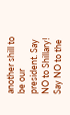another shill to be our president. Say NO to Shillary! Say NO to the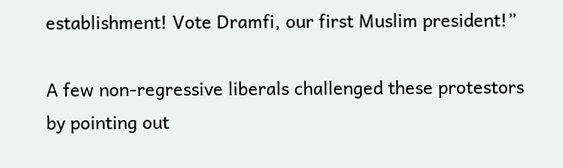establishment! Vote Dramfi, our first Muslim president!”

A few non-regressive liberals challenged these protestors by pointing out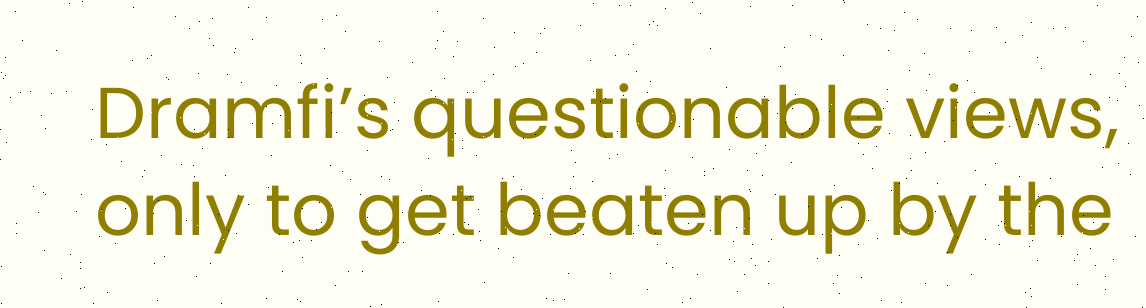Dramfi’s questionable views, only to get beaten up by the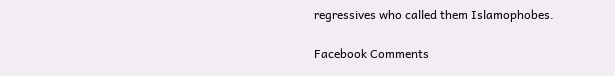regressives who called them Islamophobes.

Facebook Comments